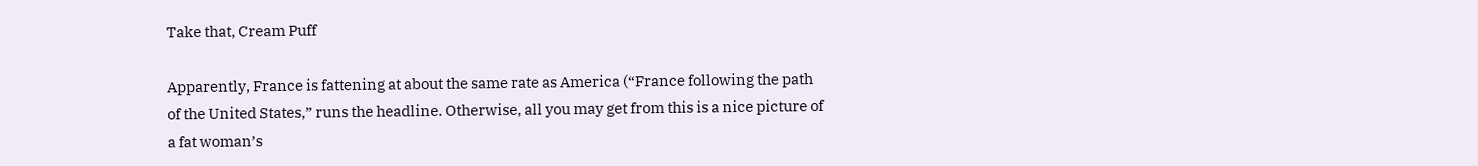Take that, Cream Puff

Apparently, France is fattening at about the same rate as America (“France following the path of the United States,” runs the headline. Otherwise, all you may get from this is a nice picture of a fat woman’s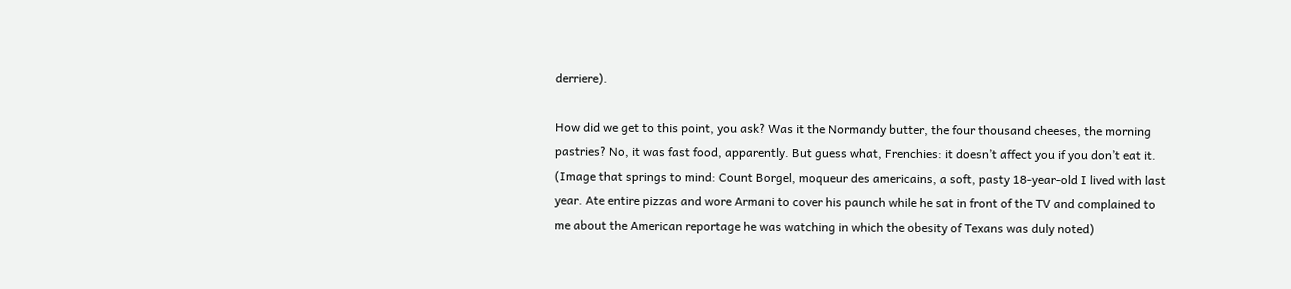derriere).

How did we get to this point, you ask? Was it the Normandy butter, the four thousand cheeses, the morning pastries? No, it was fast food, apparently. But guess what, Frenchies: it doesn’t affect you if you don’t eat it. (Image that springs to mind: Count Borgel, moqueur des americains, a soft, pasty 18-year-old I lived with last year. Ate entire pizzas and wore Armani to cover his paunch while he sat in front of the TV and complained to me about the American reportage he was watching in which the obesity of Texans was duly noted)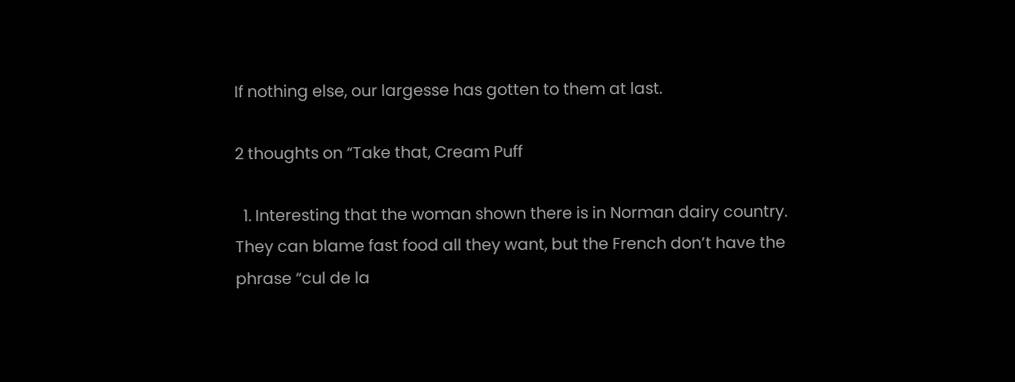If nothing else, our largesse has gotten to them at last.

2 thoughts on “Take that, Cream Puff

  1. Interesting that the woman shown there is in Norman dairy country. They can blame fast food all they want, but the French don’t have the phrase “cul de la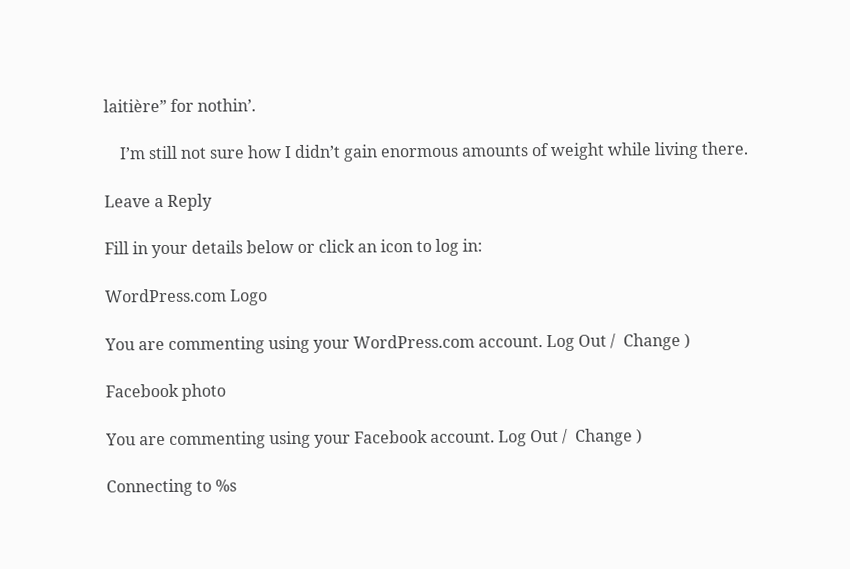laitière” for nothin’.

    I’m still not sure how I didn’t gain enormous amounts of weight while living there.

Leave a Reply

Fill in your details below or click an icon to log in:

WordPress.com Logo

You are commenting using your WordPress.com account. Log Out /  Change )

Facebook photo

You are commenting using your Facebook account. Log Out /  Change )

Connecting to %s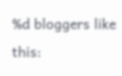%d bloggers like this: